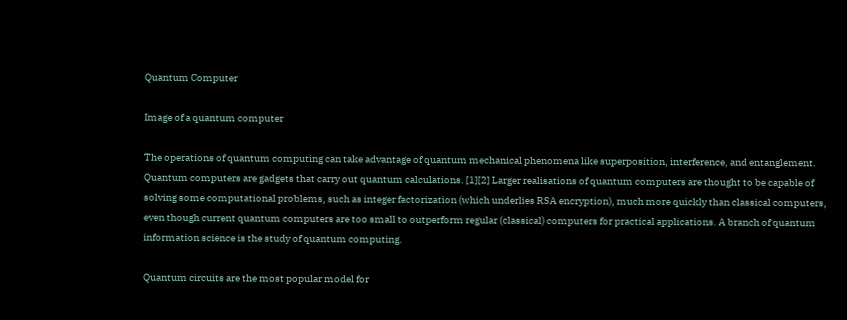Quantum Computer

Image of a quantum computer

The operations of quantum computing can take advantage of quantum mechanical phenomena like superposition, interference, and entanglement. Quantum computers are gadgets that carry out quantum calculations. [1][2] Larger realisations of quantum computers are thought to be capable of solving some computational problems, such as integer factorization (which underlies RSA encryption), much more quickly than classical computers, even though current quantum computers are too small to outperform regular (classical) computers for practical applications. A branch of quantum information science is the study of quantum computing.

Quantum circuits are the most popular model for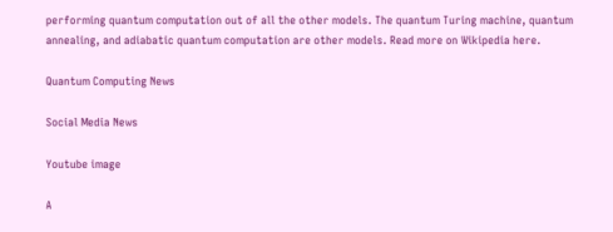performing quantum computation out of all the other models. The quantum Turing machine, quantum annealing, and adiabatic quantum computation are other models. Read more on Wikipedia here.

Quantum Computing News

Social Media News

Youtube image

A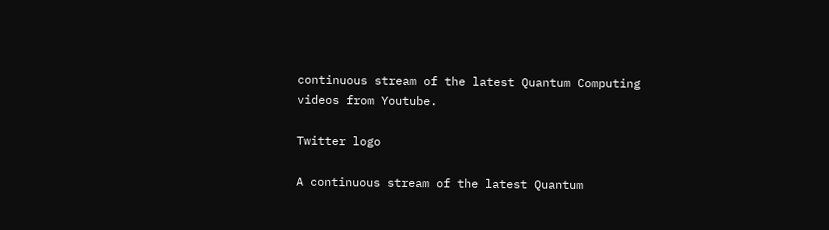continuous stream of the latest Quantum Computing videos from Youtube.

Twitter logo

A continuous stream of the latest Quantum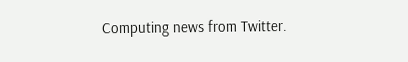Computing news from Twitter.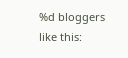%d bloggers like this: